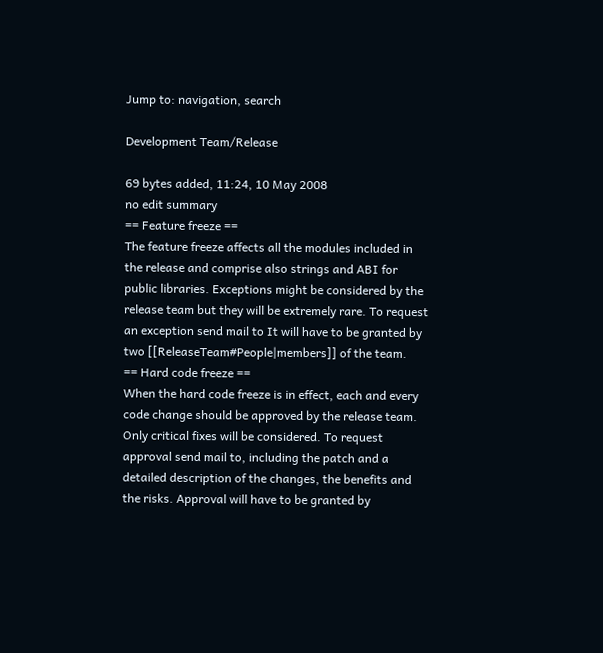Jump to: navigation, search

Development Team/Release

69 bytes added, 11:24, 10 May 2008
no edit summary
== Feature freeze ==
The feature freeze affects all the modules included in the release and comprise also strings and ABI for public libraries. Exceptions might be considered by the release team but they will be extremely rare. To request an exception send mail to It will have to be granted by two [[ReleaseTeam#People|members]] of the team.
== Hard code freeze ==
When the hard code freeze is in effect, each and every code change should be approved by the release team. Only critical fixes will be considered. To request approval send mail to, including the patch and a detailed description of the changes, the benefits and the risks. Approval will have to be granted by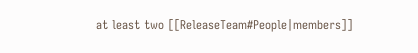at least two [[ReleaseTeam#People|members]]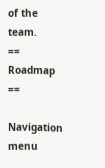of the team.
== Roadmap ==

Navigation menu